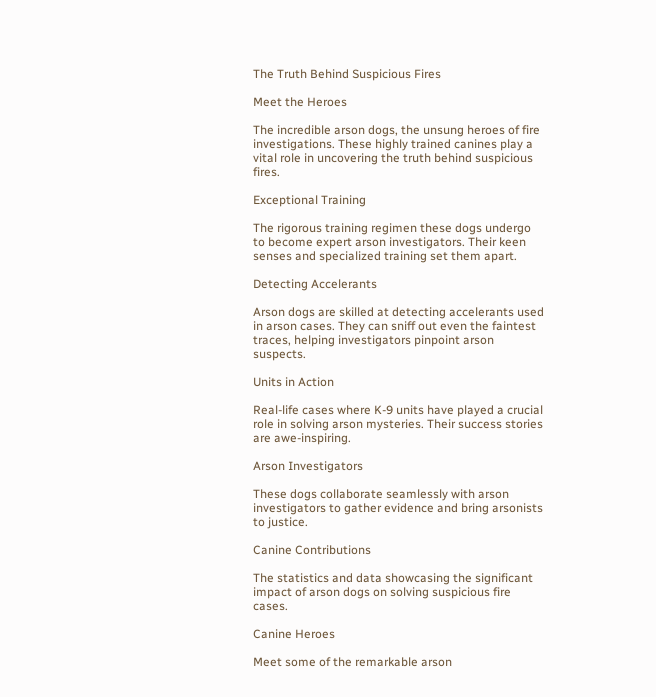The Truth Behind Suspicious Fires

Meet the Heroes

The incredible arson dogs, the unsung heroes of fire investigations. These highly trained canines play a vital role in uncovering the truth behind suspicious fires.

Exceptional Training

The rigorous training regimen these dogs undergo to become expert arson investigators. Their keen senses and specialized training set them apart.

Detecting Accelerants

Arson dogs are skilled at detecting accelerants used in arson cases. They can sniff out even the faintest traces, helping investigators pinpoint arson suspects.

Units in Action

Real-life cases where K-9 units have played a crucial role in solving arson mysteries. Their success stories are awe-inspiring.

Arson Investigators

These dogs collaborate seamlessly with arson investigators to gather evidence and bring arsonists to justice.

Canine Contributions

The statistics and data showcasing the significant impact of arson dogs on solving suspicious fire cases.

Canine Heroes

Meet some of the remarkable arson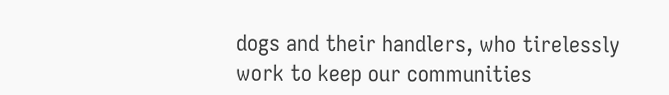dogs and their handlers, who tirelessly work to keep our communities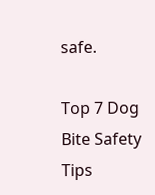safe.

Top 7 Dog Bite Safety Tips